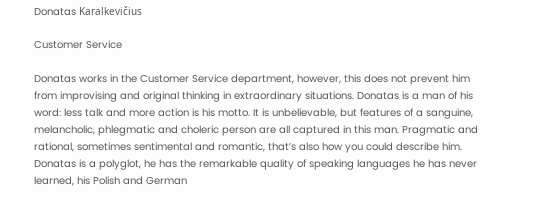Donatas Karalkevičius

Customer Service

Donatas works in the Customer Service department, however, this does not prevent him from improvising and original thinking in extraordinary situations. Donatas is a man of his word: less talk and more action is his motto. It is unbelievable, but features of a sanguine, melancholic, phlegmatic and choleric person are all captured in this man. Pragmatic and rational, sometimes sentimental and romantic, that’s also how you could describe him. Donatas is a polyglot, he has the remarkable quality of speaking languages he has never learned, his Polish and German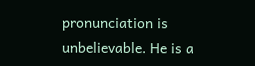pronunciation is unbelievable. He is a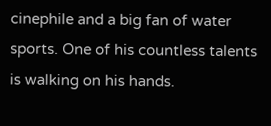cinephile and a big fan of water sports. One of his countless talents is walking on his hands.